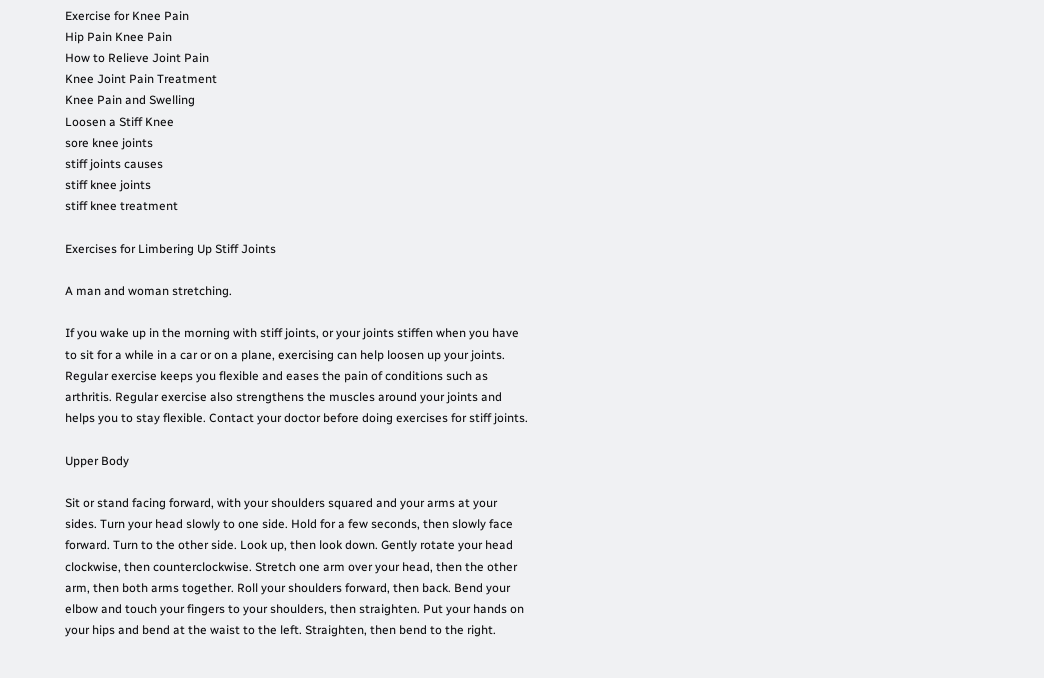Exercise for Knee Pain
Hip Pain Knee Pain
How to Relieve Joint Pain
Knee Joint Pain Treatment
Knee Pain and Swelling
Loosen a Stiff Knee
sore knee joints
stiff joints causes
stiff knee joints
stiff knee treatment

Exercises for Limbering Up Stiff Joints

A man and woman stretching.

If you wake up in the morning with stiff joints, or your joints stiffen when you have to sit for a while in a car or on a plane, exercising can help loosen up your joints. Regular exercise keeps you flexible and eases the pain of conditions such as arthritis. Regular exercise also strengthens the muscles around your joints and helps you to stay flexible. Contact your doctor before doing exercises for stiff joints.

Upper Body

Sit or stand facing forward, with your shoulders squared and your arms at your sides. Turn your head slowly to one side. Hold for a few seconds, then slowly face forward. Turn to the other side. Look up, then look down. Gently rotate your head clockwise, then counterclockwise. Stretch one arm over your head, then the other arm, then both arms together. Roll your shoulders forward, then back. Bend your elbow and touch your fingers to your shoulders, then straighten. Put your hands on your hips and bend at the waist to the left. Straighten, then bend to the right.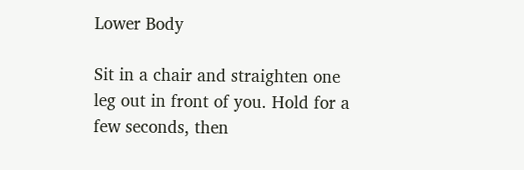Lower Body

Sit in a chair and straighten one leg out in front of you. Hold for a few seconds, then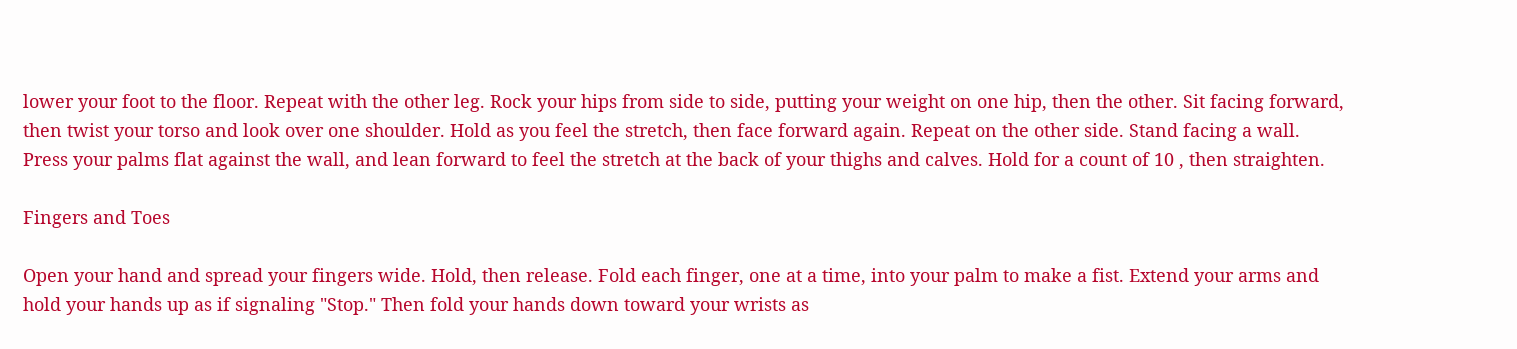lower your foot to the floor. Repeat with the other leg. Rock your hips from side to side, putting your weight on one hip, then the other. Sit facing forward, then twist your torso and look over one shoulder. Hold as you feel the stretch, then face forward again. Repeat on the other side. Stand facing a wall. Press your palms flat against the wall, and lean forward to feel the stretch at the back of your thighs and calves. Hold for a count of 10 , then straighten.

Fingers and Toes

Open your hand and spread your fingers wide. Hold, then release. Fold each finger, one at a time, into your palm to make a fist. Extend your arms and hold your hands up as if signaling "Stop." Then fold your hands down toward your wrists as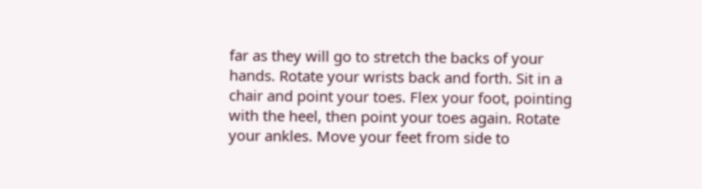far as they will go to stretch the backs of your hands. Rotate your wrists back and forth. Sit in a chair and point your toes. Flex your foot, pointing with the heel, then point your toes again. Rotate your ankles. Move your feet from side to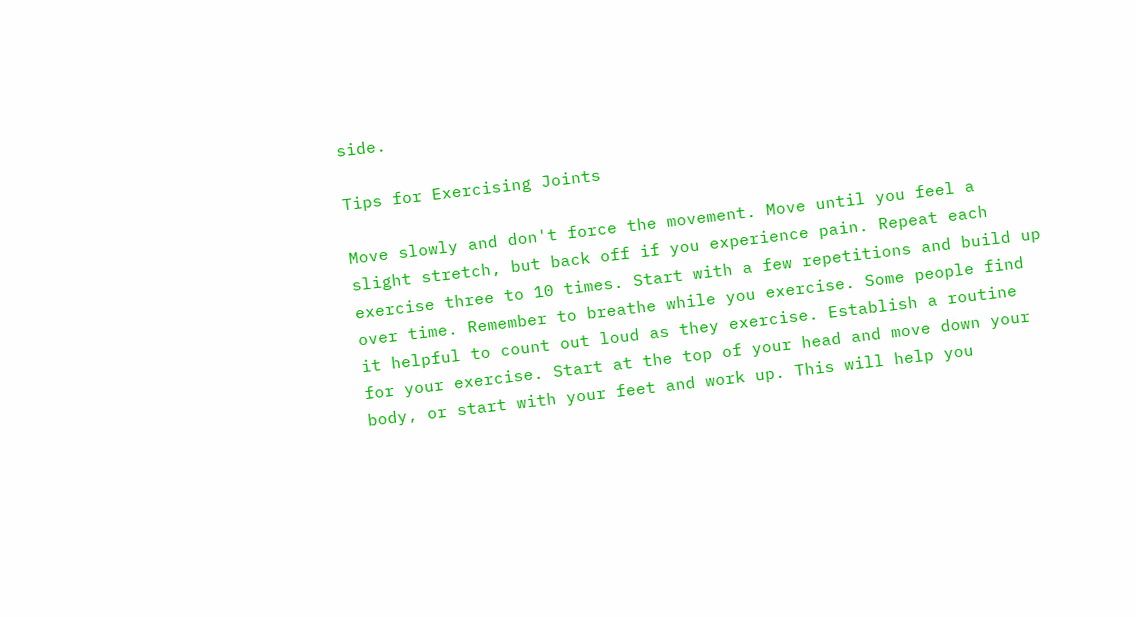side.

Tips for Exercising Joints

Move slowly and don't force the movement. Move until you feel a slight stretch, but back off if you experience pain. Repeat each exercise three to 10 times. Start with a few repetitions and build up over time. Remember to breathe while you exercise. Some people find it helpful to count out loud as they exercise. Establish a routine for your exercise. Start at the top of your head and move down your body, or start with your feet and work up. This will help you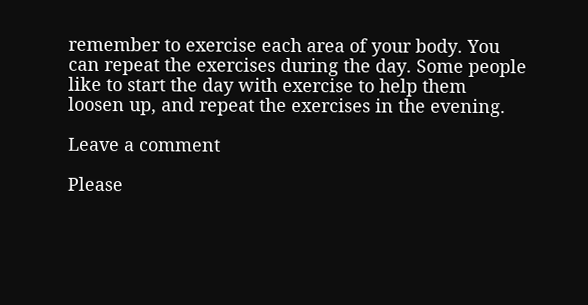remember to exercise each area of your body. You can repeat the exercises during the day. Some people like to start the day with exercise to help them loosen up, and repeat the exercises in the evening.

Leave a comment

Please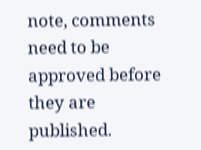note, comments need to be approved before they are published.